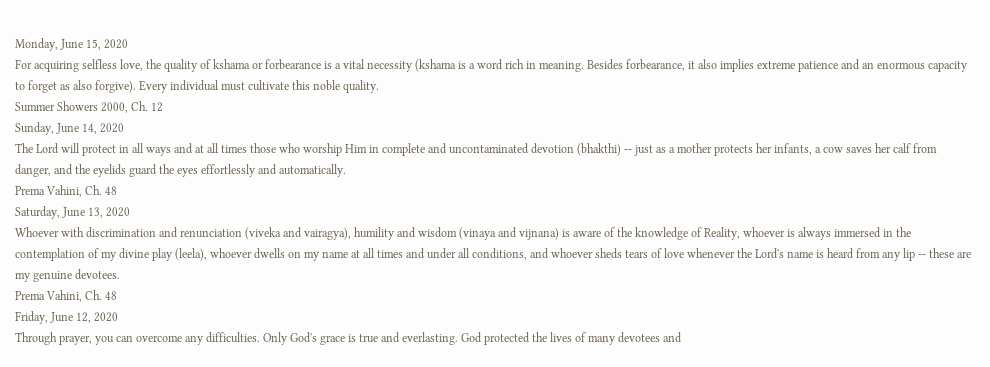Monday, June 15, 2020
For acquiring selfless love, the quality of kshama or forbearance is a vital necessity (kshama is a word rich in meaning. Besides forbearance, it also implies extreme patience and an enormous capacity to forget as also forgive). Every individual must cultivate this noble quality.
Summer Showers 2000, Ch. 12
Sunday, June 14, 2020
The Lord will protect in all ways and at all times those who worship Him in complete and uncontaminated devotion (bhakthi) -- just as a mother protects her infants, a cow saves her calf from danger, and the eyelids guard the eyes effortlessly and automatically.
Prema Vahini, Ch. 48
Saturday, June 13, 2020
Whoever with discrimination and renunciation (viveka and vairagya), humility and wisdom (vinaya and vijnana) is aware of the knowledge of Reality, whoever is always immersed in the contemplation of my divine play (leela), whoever dwells on my name at all times and under all conditions, and whoever sheds tears of love whenever the Lord's name is heard from any lip -- these are my genuine devotees.
Prema Vahini, Ch. 48
Friday, June 12, 2020
Through prayer, you can overcome any difficulties. Only God's grace is true and everlasting. God protected the lives of many devotees and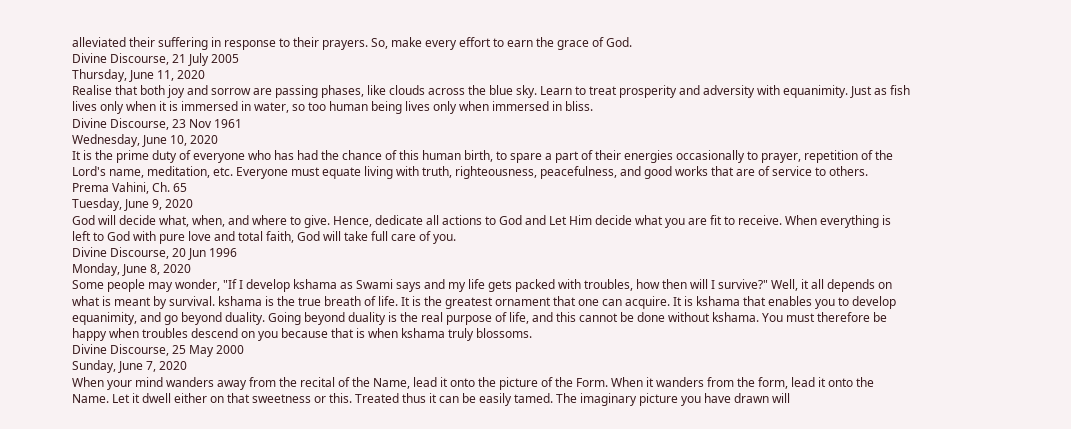alleviated their suffering in response to their prayers. So, make every effort to earn the grace of God.
Divine Discourse, 21 July 2005
Thursday, June 11, 2020
Realise that both joy and sorrow are passing phases, like clouds across the blue sky. Learn to treat prosperity and adversity with equanimity. Just as fish lives only when it is immersed in water, so too human being lives only when immersed in bliss.
Divine Discourse, 23 Nov 1961
Wednesday, June 10, 2020
It is the prime duty of everyone who has had the chance of this human birth, to spare a part of their energies occasionally to prayer, repetition of the Lord's name, meditation, etc. Everyone must equate living with truth, righteousness, peacefulness, and good works that are of service to others.
Prema Vahini, Ch. 65
Tuesday, June 9, 2020
God will decide what, when, and where to give. Hence, dedicate all actions to God and Let Him decide what you are fit to receive. When everything is left to God with pure love and total faith, God will take full care of you.
Divine Discourse, 20 Jun 1996
Monday, June 8, 2020
Some people may wonder, "If I develop kshama as Swami says and my life gets packed with troubles, how then will I survive?" Well, it all depends on what is meant by survival. kshama is the true breath of life. It is the greatest ornament that one can acquire. It is kshama that enables you to develop equanimity, and go beyond duality. Going beyond duality is the real purpose of life, and this cannot be done without kshama. You must therefore be happy when troubles descend on you because that is when kshama truly blossoms.
Divine Discourse, 25 May 2000
Sunday, June 7, 2020
When your mind wanders away from the recital of the Name, lead it onto the picture of the Form. When it wanders from the form, lead it onto the Name. Let it dwell either on that sweetness or this. Treated thus it can be easily tamed. The imaginary picture you have drawn will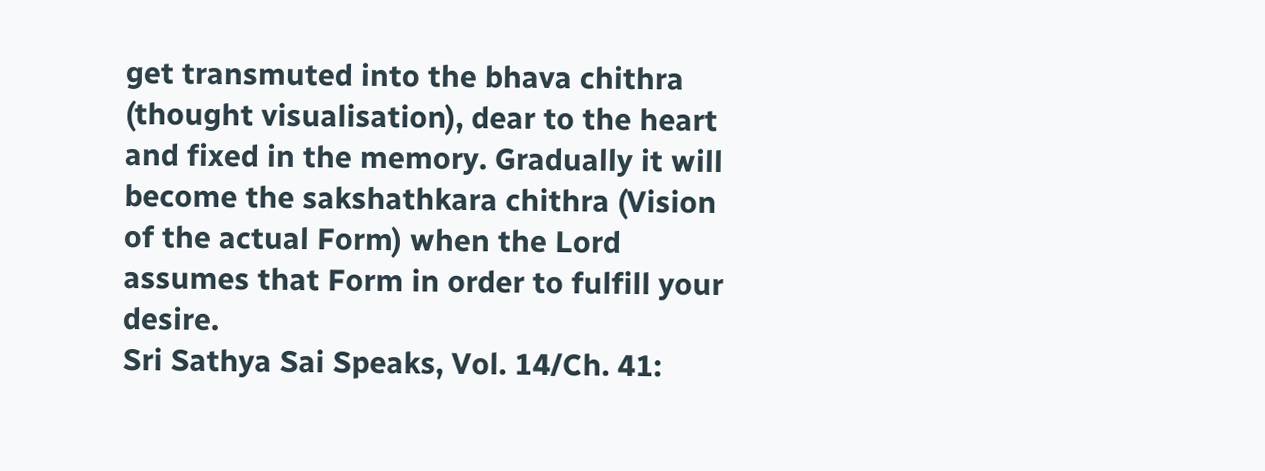get transmuted into the bhava chithra (thought visualisation), dear to the heart and fixed in the memory. Gradually it will become the sakshathkara chithra (Vision of the actual Form) when the Lord assumes that Form in order to fulfill your desire.
Sri Sathya Sai Speaks, Vol. 14/Ch. 41: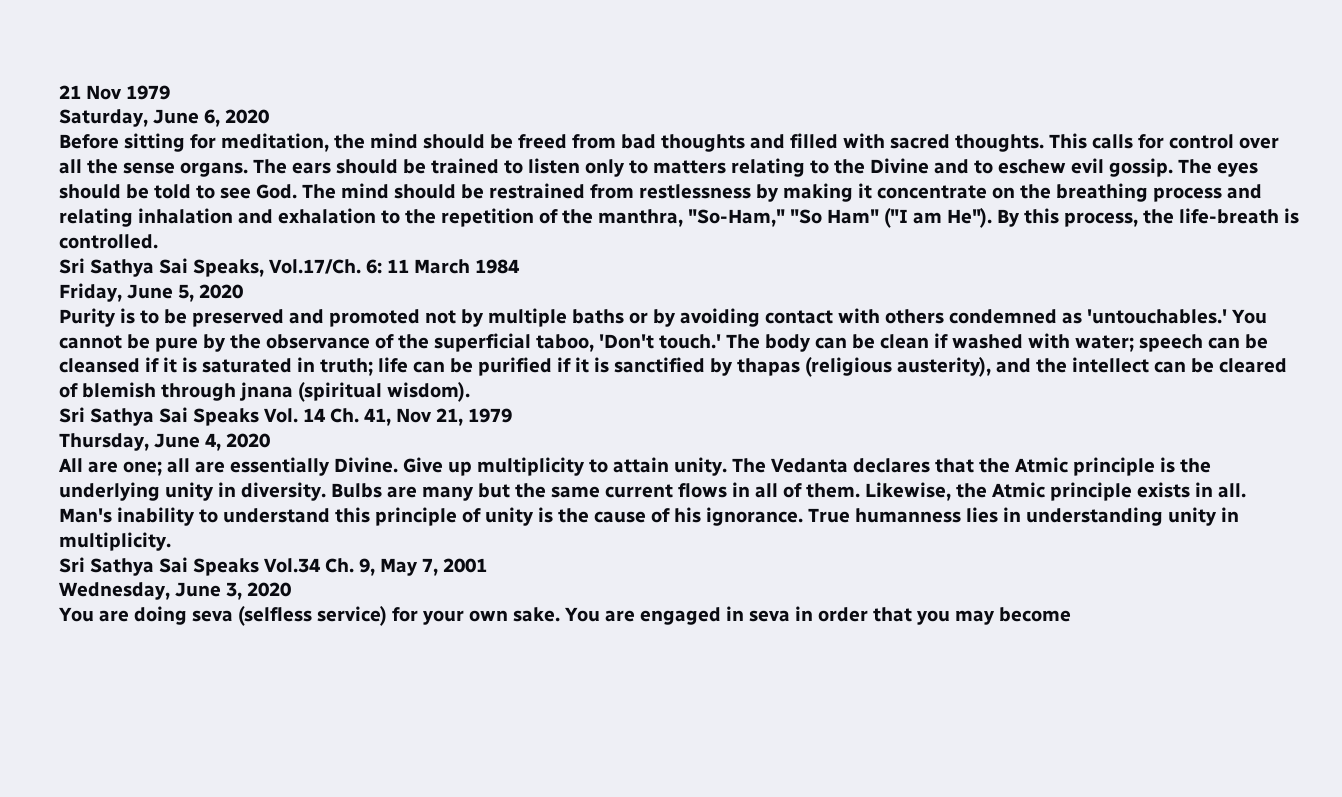21 Nov 1979
Saturday, June 6, 2020
Before sitting for meditation, the mind should be freed from bad thoughts and filled with sacred thoughts. This calls for control over all the sense organs. The ears should be trained to listen only to matters relating to the Divine and to eschew evil gossip. The eyes should be told to see God. The mind should be restrained from restlessness by making it concentrate on the breathing process and relating inhalation and exhalation to the repetition of the manthra, "So-Ham," "So Ham" ("I am He"). By this process, the life-breath is controlled.
Sri Sathya Sai Speaks, Vol.17/Ch. 6: 11 March 1984
Friday, June 5, 2020
Purity is to be preserved and promoted not by multiple baths or by avoiding contact with others condemned as 'untouchables.' You cannot be pure by the observance of the superficial taboo, 'Don't touch.' The body can be clean if washed with water; speech can be cleansed if it is saturated in truth; life can be purified if it is sanctified by thapas (religious austerity), and the intellect can be cleared of blemish through jnana (spiritual wisdom).
Sri Sathya Sai Speaks Vol. 14 Ch. 41, Nov 21, 1979
Thursday, June 4, 2020
All are one; all are essentially Divine. Give up multiplicity to attain unity. The Vedanta declares that the Atmic principle is the underlying unity in diversity. Bulbs are many but the same current flows in all of them. Likewise, the Atmic principle exists in all. Man's inability to understand this principle of unity is the cause of his ignorance. True humanness lies in understanding unity in multiplicity.
Sri Sathya Sai Speaks Vol.34 Ch. 9, May 7, 2001
Wednesday, June 3, 2020
You are doing seva (selfless service) for your own sake. You are engaged in seva in order that you may become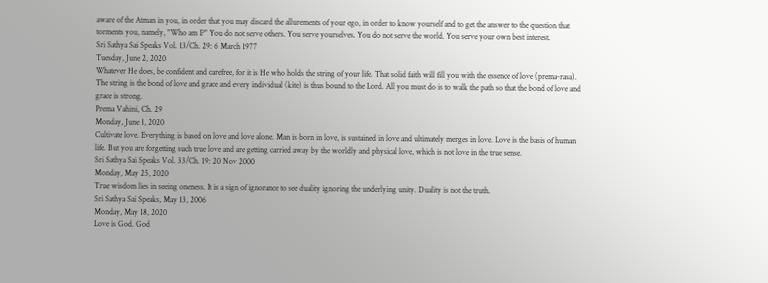aware of the Atman in you, in order that you may discard the allurements of your ego, in order to know yourself and to get the answer to the question that torments you, namely, "Who am I?" You do not serve others. You serve yourselves. You do not serve the world. You serve your own best interest.
Sri Sathya Sai Speaks Vol. 13/Ch. 29: 6 March 1977
Tuesday, June 2, 2020
Whatever He does, be confident and carefree, for it is He who holds the string of your life. That solid faith will fill you with the essence of love (prema-rasa). The string is the bond of love and grace and every individual (kite) is thus bound to the Lord. All you must do is to walk the path so that the bond of love and grace is strong.
Prema Vahini, Ch. 29
Monday, June 1, 2020
Cultivate love. Everything is based on love and love alone. Man is born in love, is sustained in love and ultimately merges in love. Love is the basis of human life. But you are forgetting such true love and are getting carried away by the worldly and physical love, which is not love in the true sense.
Sri Sathya Sai Speaks Vol. 33/Ch. 19: 20 Nov 2000
Monday, May 25, 2020
True wisdom lies in seeing oneness. It is a sign of ignorance to see duality ignoring the underlying unity. Duality is not the truth.
Sri Sathya Sai Speaks, May 13, 2006
Monday, May 18, 2020
Love is God. God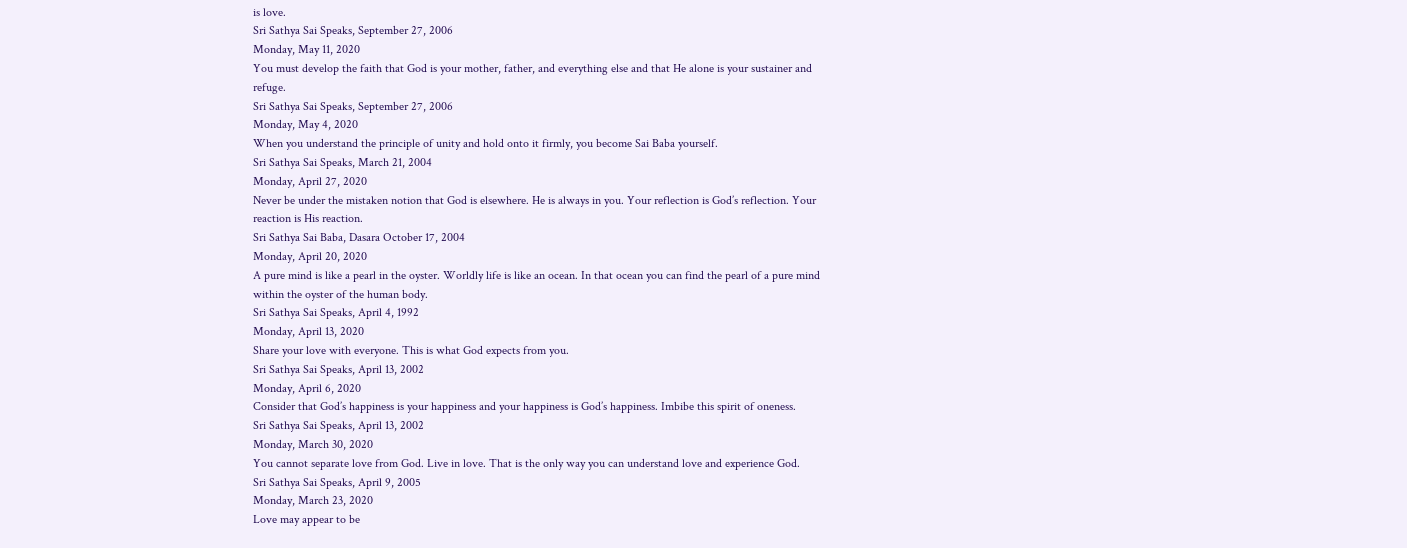is love.
Sri Sathya Sai Speaks, September 27, 2006
Monday, May 11, 2020
You must develop the faith that God is your mother, father, and everything else and that He alone is your sustainer and refuge.
Sri Sathya Sai Speaks, September 27, 2006
Monday, May 4, 2020
When you understand the principle of unity and hold onto it firmly, you become Sai Baba yourself.
Sri Sathya Sai Speaks, March 21, 2004
Monday, April 27, 2020
Never be under the mistaken notion that God is elsewhere. He is always in you. Your reflection is God’s reflection. Your reaction is His reaction.
Sri Sathya Sai Baba, Dasara October 17, 2004
Monday, April 20, 2020
A pure mind is like a pearl in the oyster. Worldly life is like an ocean. In that ocean you can find the pearl of a pure mind within the oyster of the human body.
Sri Sathya Sai Speaks, April 4, 1992
Monday, April 13, 2020
Share your love with everyone. This is what God expects from you.
Sri Sathya Sai Speaks, April 13, 2002
Monday, April 6, 2020
Consider that God’s happiness is your happiness and your happiness is God’s happiness. Imbibe this spirit of oneness.
Sri Sathya Sai Speaks, April 13, 2002
Monday, March 30, 2020
You cannot separate love from God. Live in love. That is the only way you can understand love and experience God.
Sri Sathya Sai Speaks, April 9, 2005
Monday, March 23, 2020
Love may appear to be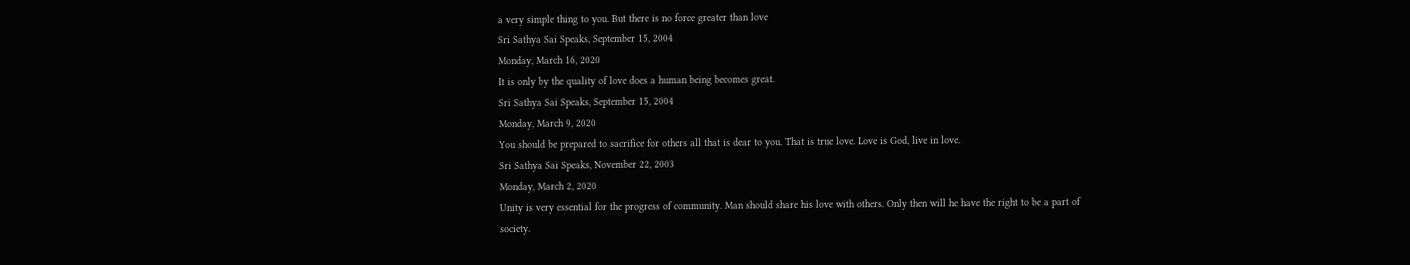a very simple thing to you. But there is no force greater than love
Sri Sathya Sai Speaks, September 15, 2004
Monday, March 16, 2020
It is only by the quality of love does a human being becomes great.
Sri Sathya Sai Speaks, September 15, 2004
Monday, March 9, 2020
You should be prepared to sacrifice for others all that is dear to you. That is true love. Love is God, live in love.
Sri Sathya Sai Speaks, November 22, 2003
Monday, March 2, 2020
Unity is very essential for the progress of community. Man should share his love with others. Only then will he have the right to be a part of society.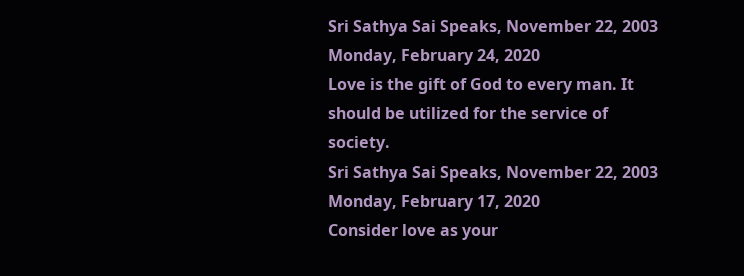Sri Sathya Sai Speaks, November 22, 2003
Monday, February 24, 2020
Love is the gift of God to every man. It should be utilized for the service of society.
Sri Sathya Sai Speaks, November 22, 2003
Monday, February 17, 2020
Consider love as your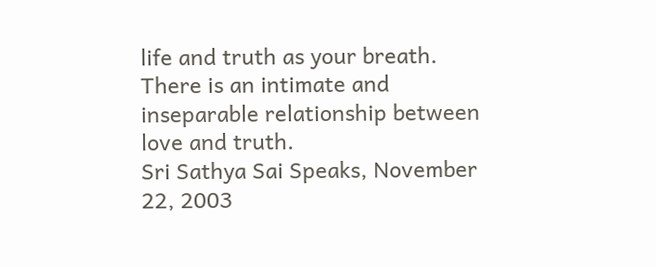life and truth as your breath. There is an intimate and inseparable relationship between love and truth.
Sri Sathya Sai Speaks, November 22, 2003